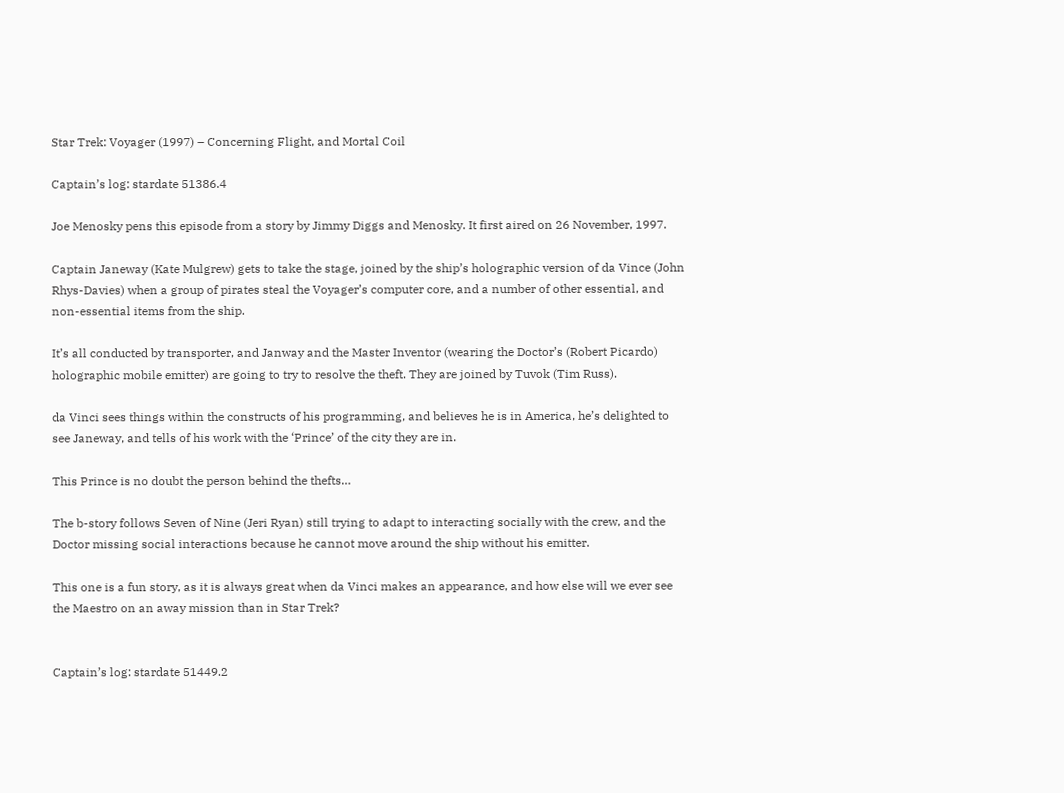Star Trek: Voyager (1997) – Concerning Flight, and Mortal Coil

Captain’s log: stardate 51386.4

Joe Menosky pens this episode from a story by Jimmy Diggs and Menosky. It first aired on 26 November, 1997.

Captain Janeway (Kate Mulgrew) gets to take the stage, joined by the ship’s holographic version of da Vince (John Rhys-Davies) when a group of pirates steal the Voyager’s computer core, and a number of other essential, and non-essential items from the ship.

It’s all conducted by transporter, and Janway and the Master Inventor (wearing the Doctor’s (Robert Picardo) holographic mobile emitter) are going to try to resolve the theft. They are joined by Tuvok (Tim Russ).

da Vinci sees things within the constructs of his programming, and believes he is in America, he’s delighted to see Janeway, and tells of his work with the ‘Prince’ of the city they are in.

This Prince is no doubt the person behind the thefts…

The b-story follows Seven of Nine (Jeri Ryan) still trying to adapt to interacting socially with the crew, and the Doctor missing social interactions because he cannot move around the ship without his emitter.

This one is a fun story, as it is always great when da Vinci makes an appearance, and how else will we ever see the Maestro on an away mission than in Star Trek?


Captain’s log: stardate 51449.2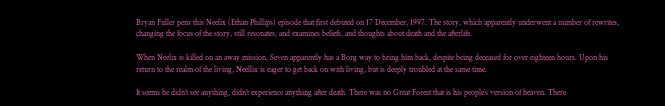Bryan Fuller pens this Neelix (Ethan Phillips) episode that first debuted on 17 December, 1997. The story, which apparently underwent a number of rewrites, changing the focus of the story, still resonates, and examines beliefs, and thoughts about death and the afterlife.

When Neelix is killed on an away mission, Seven apparently has a Borg way to bring him back, despite being deceased for over eighteen hours. Upon his return to the realm of the living, Neellix is eager to get back on with living, but is deeply troubled at the same time.

It seems he didn’t see anything, didn’t experience anything after death. There was no Great Forest that is his people’s version of heaven. There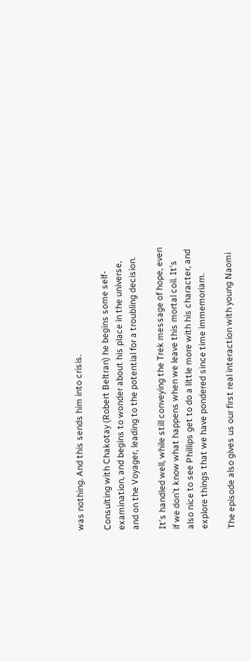was nothing. And this sends him into crisis.

Consulting with Chakotay (Robert Beltran) he begins some self-examination, and begins to wonder about his place in the universe, and on the Voyager, leading to the potential for a troubling decision.

It’s handled well, while still conveying the Trek message of hope, even if we don’t know what happens when we leave this mortal coil. It’s also nice to see Phillips get to do a little more with his character, and explore things that we have pondered since time immemoriam.

The episode also gives us our first real interaction with young Naomi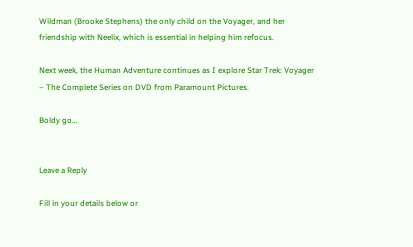Wildman (Brooke Stephens) the only child on the Voyager, and her friendship with Neelix, which is essential in helping him refocus.

Next week, the Human Adventure continues as I explore Star Trek: Voyager – The Complete Series on DVD from Paramount Pictures.

Boldy go…


Leave a Reply

Fill in your details below or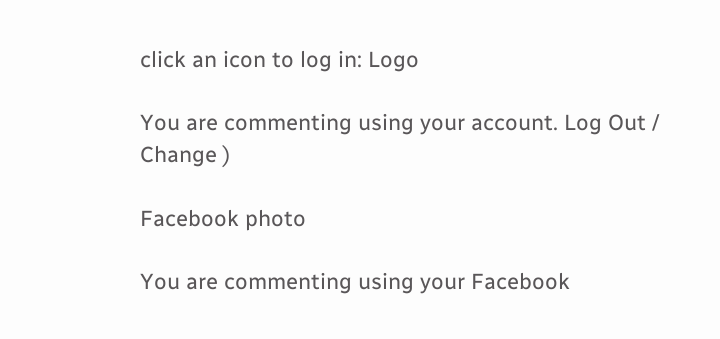click an icon to log in: Logo

You are commenting using your account. Log Out /  Change )

Facebook photo

You are commenting using your Facebook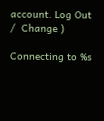account. Log Out /  Change )

Connecting to %s